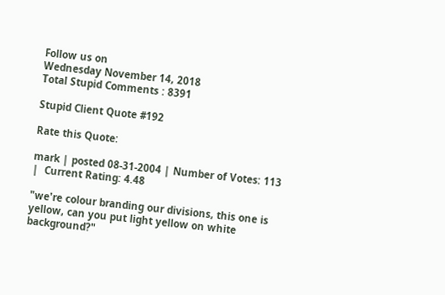Follow us on
Wednesday November 14, 2018
Total Stupid Comments : 8391

Stupid Client Quote #192

Rate this Quote:

mark | posted 08-31-2004 | Number of Votes: 113  |  Current Rating: 4.48

"we're colour branding our divisions, this one is yellow, can you put light yellow on white background?"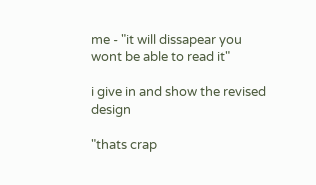me - "it will dissapear you wont be able to read it"

i give in and show the revised design

"thats crap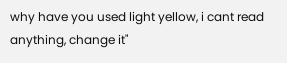why have you used light yellow, i cant read anything, change it"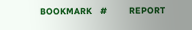BOOKMARK    #           REPORT